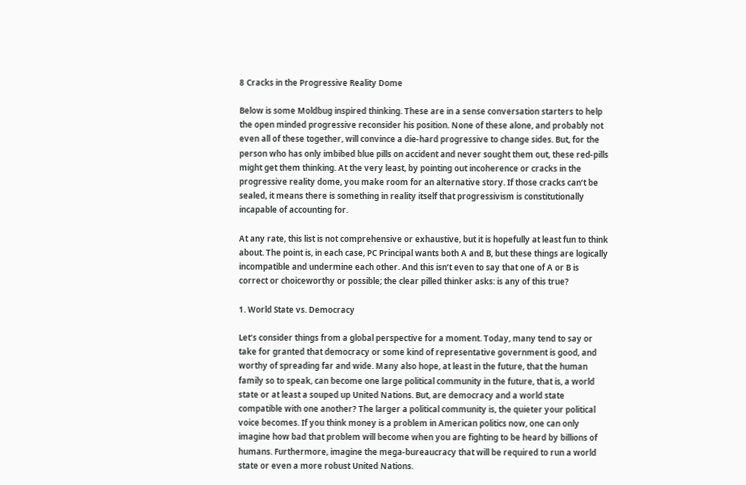8 Cracks in the Progressive Reality Dome

Below is some Moldbug inspired thinking. These are in a sense conversation starters to help the open minded progressive reconsider his position. None of these alone, and probably not even all of these together, will convince a die-hard progressive to change sides. But, for the person who has only imbibed blue pills on accident and never sought them out, these red-pills might get them thinking. At the very least, by pointing out incoherence or cracks in the progressive reality dome, you make room for an alternative story. If those cracks can’t be sealed, it means there is something in reality itself that progressivism is constitutionally incapable of accounting for.

At any rate, this list is not comprehensive or exhaustive, but it is hopefully at least fun to think about. The point is, in each case, PC Principal wants both A and B, but these things are logically incompatible and undermine each other. And this isn’t even to say that one of A or B is correct or choiceworthy or possible; the clear pilled thinker asks: is any of this true?

1. World State vs. Democracy

Let’s consider things from a global perspective for a moment. Today, many tend to say or take for granted that democracy or some kind of representative government is good, and worthy of spreading far and wide. Many also hope, at least in the future, that the human family so to speak, can become one large political community in the future, that is, a world state or at least a souped up United Nations. But, are democracy and a world state compatible with one another? The larger a political community is, the quieter your political voice becomes. If you think money is a problem in American politics now, one can only imagine how bad that problem will become when you are fighting to be heard by billions of humans. Furthermore, imagine the mega-bureaucracy that will be required to run a world state or even a more robust United Nations.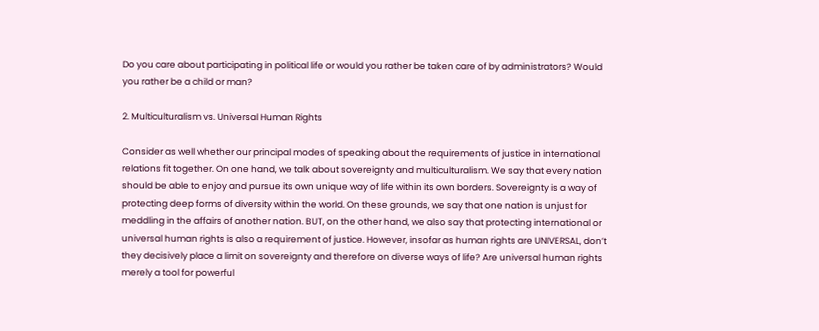Do you care about participating in political life or would you rather be taken care of by administrators? Would you rather be a child or man?

2. Multiculturalism vs. Universal Human Rights

Consider as well whether our principal modes of speaking about the requirements of justice in international relations fit together. On one hand, we talk about sovereignty and multiculturalism. We say that every nation should be able to enjoy and pursue its own unique way of life within its own borders. Sovereignty is a way of protecting deep forms of diversity within the world. On these grounds, we say that one nation is unjust for meddling in the affairs of another nation. BUT, on the other hand, we also say that protecting international or universal human rights is also a requirement of justice. However, insofar as human rights are UNIVERSAL, don’t they decisively place a limit on sovereignty and therefore on diverse ways of life? Are universal human rights merely a tool for powerful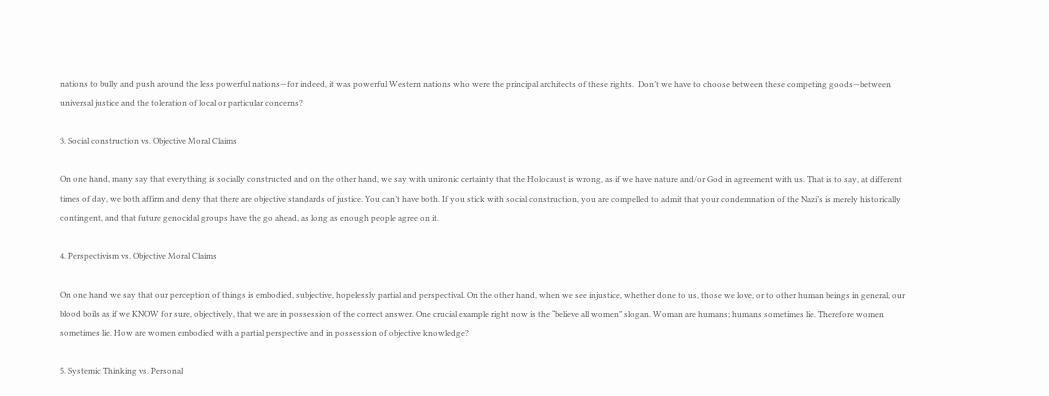nations to bully and push around the less powerful nations—for indeed, it was powerful Western nations who were the principal architects of these rights.  Don’t we have to choose between these competing goods—between universal justice and the toleration of local or particular concerns?

3. Social construction vs. Objective Moral Claims

On one hand, many say that everything is socially constructed and on the other hand, we say with unironic certainty that the Holocaust is wrong, as if we have nature and/or God in agreement with us. That is to say, at different times of day, we both affirm and deny that there are objective standards of justice. You can’t have both. If you stick with social construction, you are compelled to admit that your condemnation of the Nazi’s is merely historically contingent, and that future genocidal groups have the go ahead, as long as enough people agree on it.

4. Perspectivism vs. Objective Moral Claims

On one hand we say that our perception of things is embodied, subjective, hopelessly partial and perspectival. On the other hand, when we see injustice, whether done to us, those we love, or to other human beings in general, our blood boils as if we KNOW for sure, objectively, that we are in possession of the correct answer. One crucial example right now is the “believe all women” slogan. Woman are humans; humans sometimes lie. Therefore women sometimes lie. How are women embodied with a partial perspective and in possession of objective knowledge?

5. Systemic Thinking vs. Personal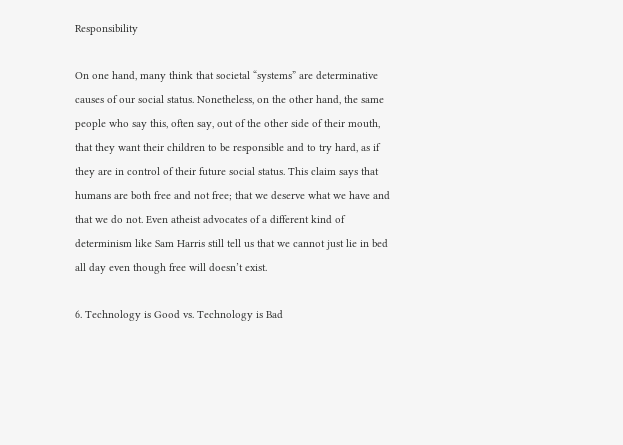Responsibility

On one hand, many think that societal “systems” are determinative causes of our social status. Nonetheless, on the other hand, the same people who say this, often say, out of the other side of their mouth, that they want their children to be responsible and to try hard, as if they are in control of their future social status. This claim says that humans are both free and not free; that we deserve what we have and that we do not. Even atheist advocates of a different kind of determinism like Sam Harris still tell us that we cannot just lie in bed all day even though free will doesn’t exist.

6. Technology is Good vs. Technology is Bad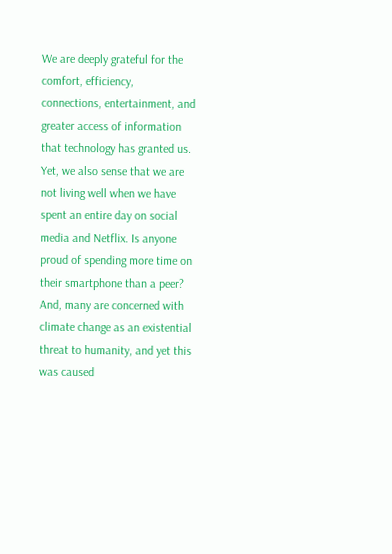We are deeply grateful for the comfort, efficiency, connections, entertainment, and greater access of information that technology has granted us. Yet, we also sense that we are not living well when we have spent an entire day on social media and Netflix. Is anyone proud of spending more time on their smartphone than a peer? And, many are concerned with climate change as an existential threat to humanity, and yet this was caused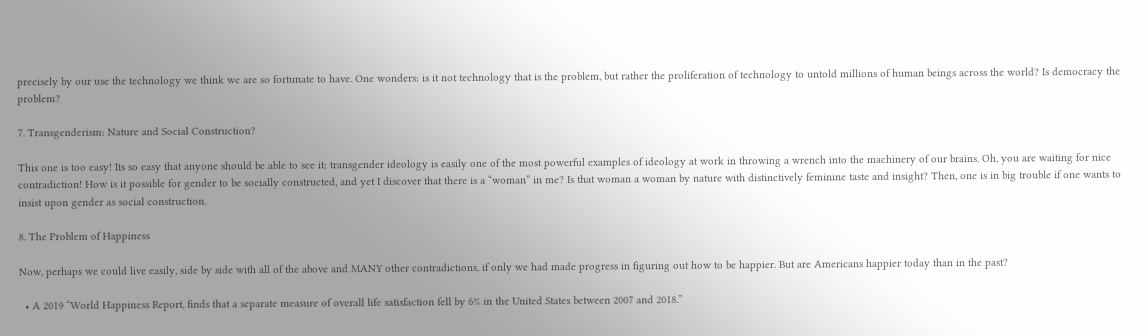precisely by our use the technology we think we are so fortunate to have. One wonders: is it not technology that is the problem, but rather the proliferation of technology to untold millions of human beings across the world? Is democracy the problem?

7. Transgenderism: Nature and Social Construction?

This one is too easy! Its so easy that anyone should be able to see it; transgender ideology is easily one of the most powerful examples of ideology at work in throwing a wrench into the machinery of our brains. Oh, you are waiting for nice contradiction! How is it possible for gender to be socially constructed, and yet I discover that there is a “woman” in me? Is that woman a woman by nature with distinctively feminine taste and insight? Then, one is in big trouble if one wants to insist upon gender as social construction.

8. The Problem of Happiness

Now, perhaps we could live easily, side by side with all of the above and MANY other contradictions, if only we had made progress in figuring out how to be happier. But are Americans happier today than in the past?

  • A 2019 “World Happiness Report, finds that a separate measure of overall life satisfaction fell by 6% in the United States between 2007 and 2018.”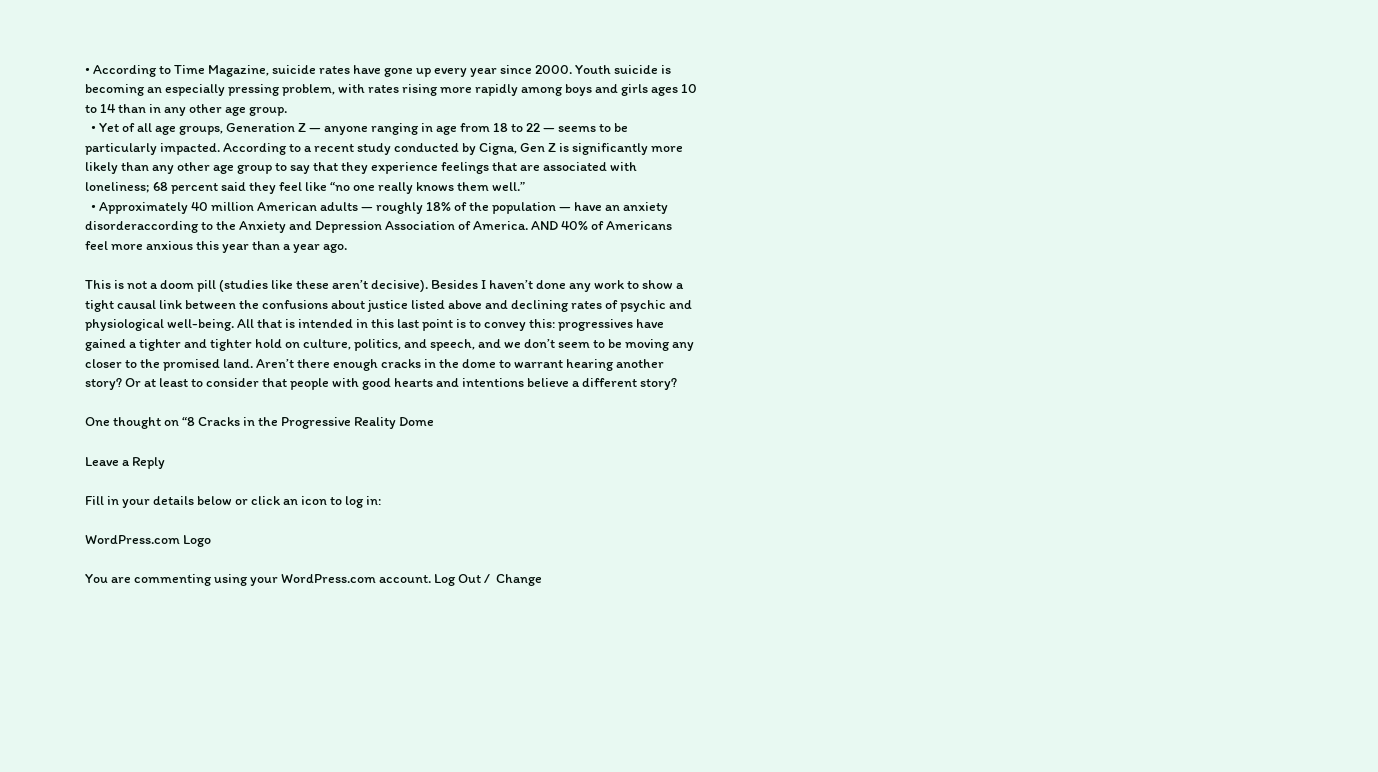• According to Time Magazine, suicide rates have gone up every year since 2000. Youth suicide is becoming an especially pressing problem, with rates rising more rapidly among boys and girls ages 10 to 14 than in any other age group.
  • Yet of all age groups, Generation Z — anyone ranging in age from 18 to 22 — seems to be particularly impacted. According to a recent study conducted by Cigna, Gen Z is significantly more likely than any other age group to say that they experience feelings that are associated with loneliness; 68 percent said they feel like “no one really knows them well.”
  • Approximately 40 million American adults — roughly 18% of the population — have an anxiety disorderaccording to the Anxiety and Depression Association of America. AND 40% of Americans feel more anxious this year than a year ago.

This is not a doom pill (studies like these aren’t decisive). Besides I haven’t done any work to show a tight causal link between the confusions about justice listed above and declining rates of psychic and physiological well-being. All that is intended in this last point is to convey this: progressives have gained a tighter and tighter hold on culture, politics, and speech, and we don’t seem to be moving any closer to the promised land. Aren’t there enough cracks in the dome to warrant hearing another story? Or at least to consider that people with good hearts and intentions believe a different story?

One thought on “8 Cracks in the Progressive Reality Dome

Leave a Reply

Fill in your details below or click an icon to log in:

WordPress.com Logo

You are commenting using your WordPress.com account. Log Out /  Change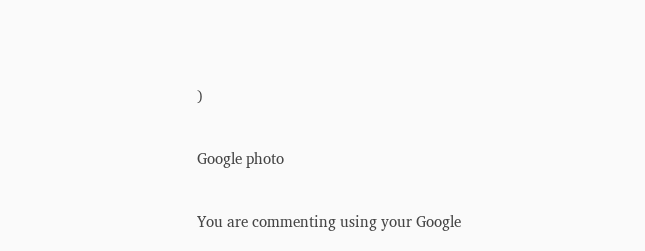)

Google photo

You are commenting using your Google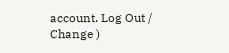account. Log Out /  Change )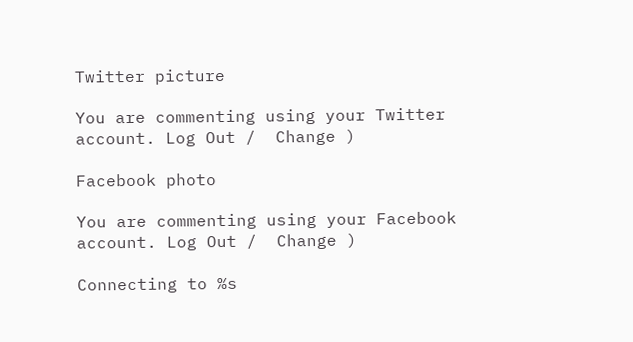Twitter picture

You are commenting using your Twitter account. Log Out /  Change )

Facebook photo

You are commenting using your Facebook account. Log Out /  Change )

Connecting to %s